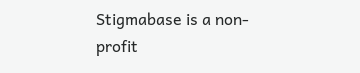Stigmabase is a non-profit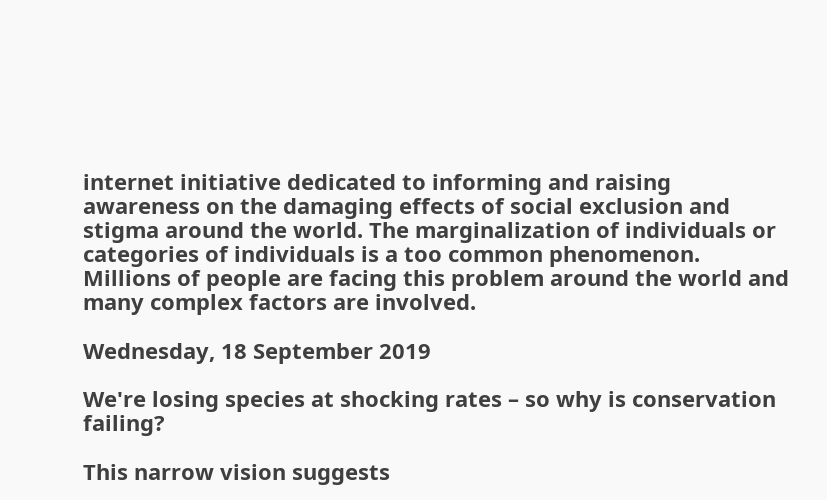internet initiative dedicated to informing and raising awareness on the damaging effects of social exclusion and stigma around the world. The marginalization of individuals or categories of individuals is a too common phenomenon. Millions of people are facing this problem around the world and many complex factors are involved.

Wednesday, 18 September 2019

We're losing species at shocking rates – so why is conservation failing?

This narrow vision suggests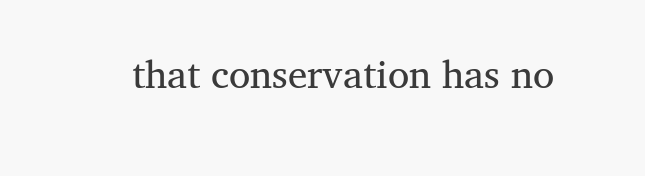that conservation has no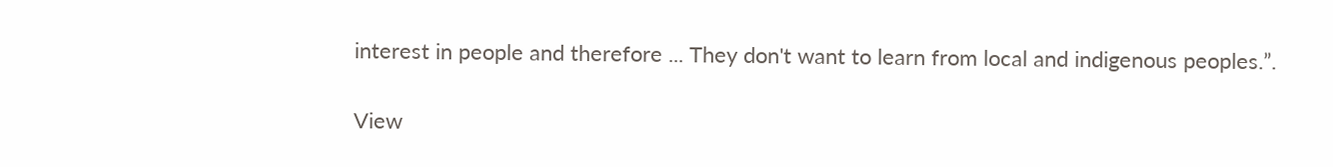interest in people and therefore ... They don't want to learn from local and indigenous peoples.”.

View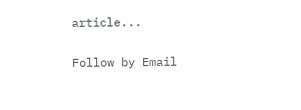article...

Follow by Email